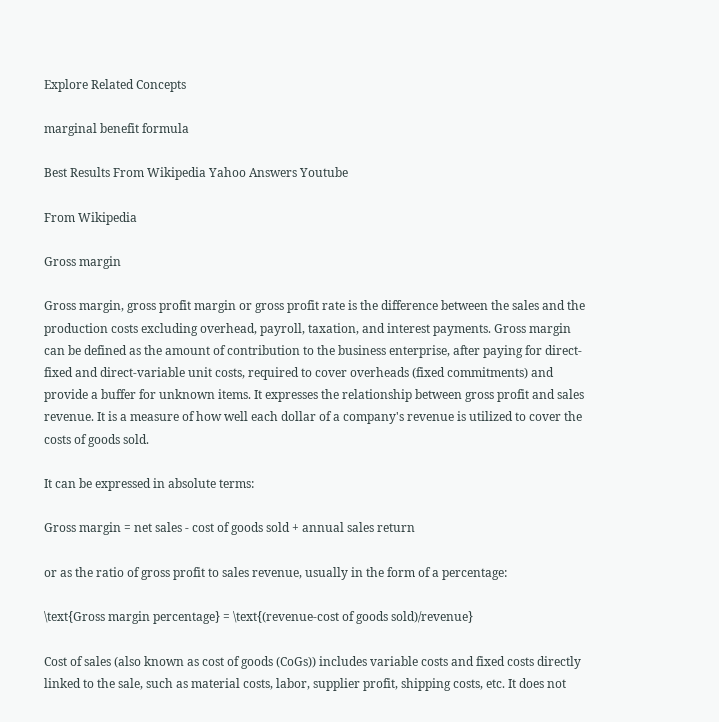Explore Related Concepts

marginal benefit formula

Best Results From Wikipedia Yahoo Answers Youtube

From Wikipedia

Gross margin

Gross margin, gross profit margin or gross profit rate is the difference between the sales and the production costs excluding overhead, payroll, taxation, and interest payments. Gross margin can be defined as the amount of contribution to the business enterprise, after paying for direct-fixed and direct-variable unit costs, required to cover overheads (fixed commitments) and provide a buffer for unknown items. It expresses the relationship between gross profit and sales revenue. It is a measure of how well each dollar of a company's revenue is utilized to cover the costs of goods sold.

It can be expressed in absolute terms:

Gross margin = net sales - cost of goods sold + annual sales return

or as the ratio of gross profit to sales revenue, usually in the form of a percentage:

\text{Gross margin percentage} = \text{(revenue-cost of goods sold)/revenue}

Cost of sales (also known as cost of goods (CoGs)) includes variable costs and fixed costs directly linked to the sale, such as material costs, labor, supplier profit, shipping costs, etc. It does not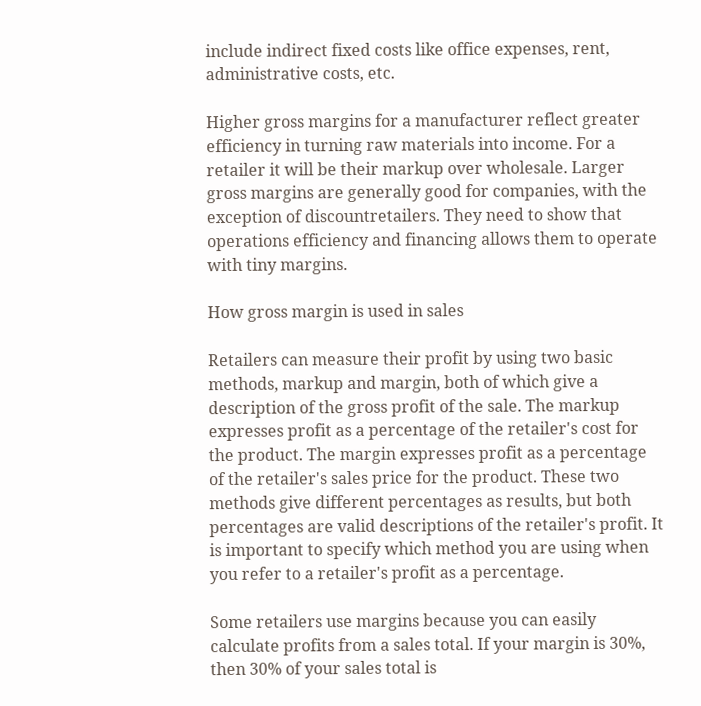include indirect fixed costs like office expenses, rent, administrative costs, etc.

Higher gross margins for a manufacturer reflect greater efficiency in turning raw materials into income. For a retailer it will be their markup over wholesale. Larger gross margins are generally good for companies, with the exception of discountretailers. They need to show that operations efficiency and financing allows them to operate with tiny margins.

How gross margin is used in sales

Retailers can measure their profit by using two basic methods, markup and margin, both of which give a description of the gross profit of the sale. The markup expresses profit as a percentage of the retailer's cost for the product. The margin expresses profit as a percentage of the retailer's sales price for the product. These two methods give different percentages as results, but both percentages are valid descriptions of the retailer's profit. It is important to specify which method you are using when you refer to a retailer's profit as a percentage.

Some retailers use margins because you can easily calculate profits from a sales total. If your margin is 30%, then 30% of your sales total is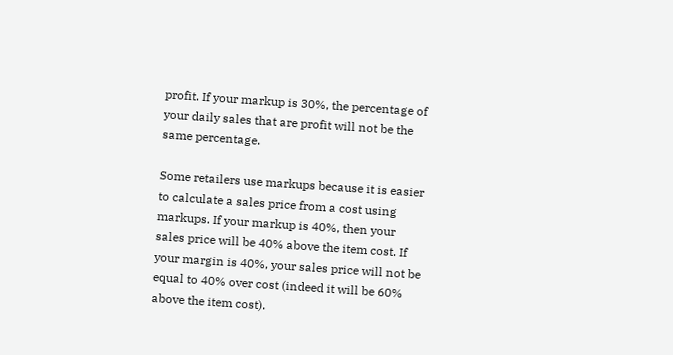profit. If your markup is 30%, the percentage of your daily sales that are profit will not be the same percentage.

Some retailers use markups because it is easier to calculate a sales price from a cost using markups. If your markup is 40%, then your sales price will be 40% above the item cost. If your margin is 40%, your sales price will not be equal to 40% over cost (indeed it will be 60% above the item cost).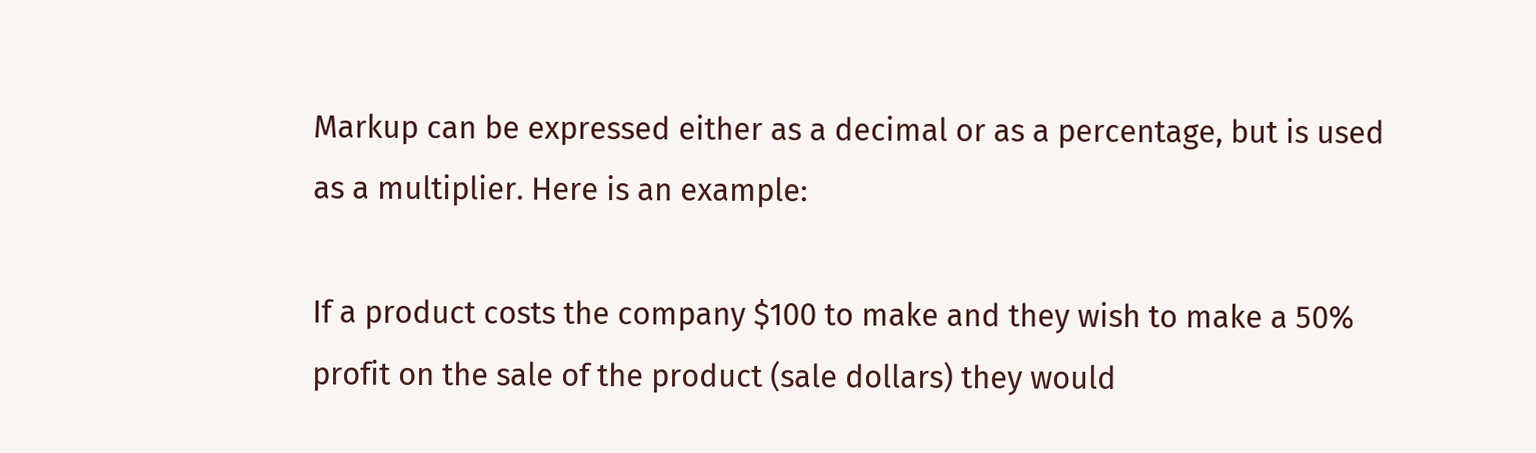Markup can be expressed either as a decimal or as a percentage, but is used as a multiplier. Here is an example:

If a product costs the company $100 to make and they wish to make a 50% profit on the sale of the product (sale dollars) they would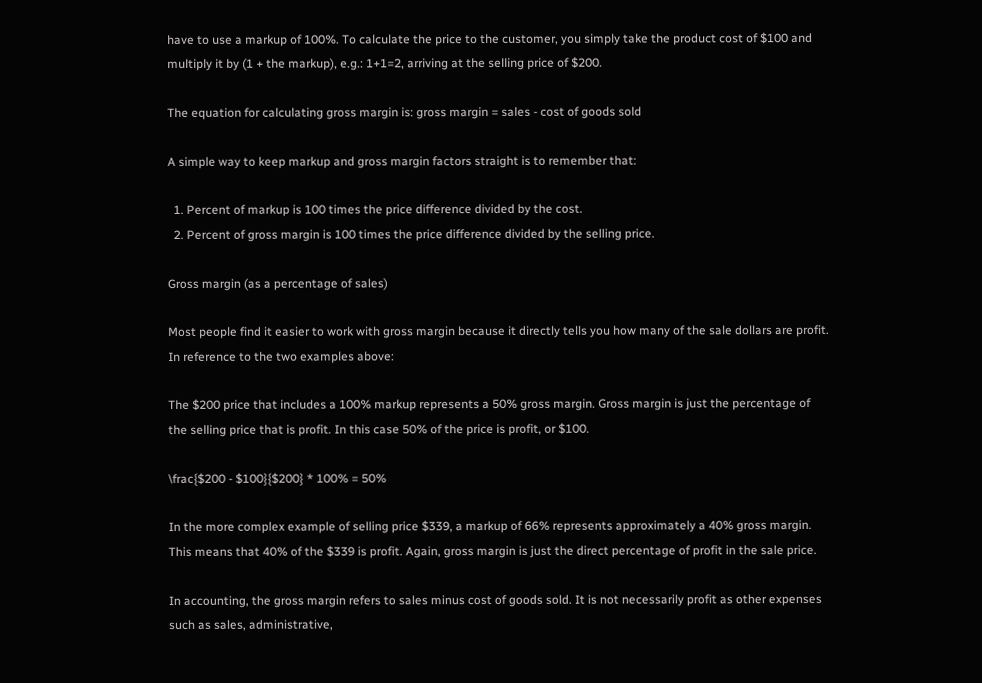have to use a markup of 100%. To calculate the price to the customer, you simply take the product cost of $100 and multiply it by (1 + the markup), e.g.: 1+1=2, arriving at the selling price of $200.

The equation for calculating gross margin is: gross margin = sales - cost of goods sold

A simple way to keep markup and gross margin factors straight is to remember that:

  1. Percent of markup is 100 times the price difference divided by the cost.
  2. Percent of gross margin is 100 times the price difference divided by the selling price.

Gross margin (as a percentage of sales)

Most people find it easier to work with gross margin because it directly tells you how many of the sale dollars are profit. In reference to the two examples above:

The $200 price that includes a 100% markup represents a 50% gross margin. Gross margin is just the percentage of the selling price that is profit. In this case 50% of the price is profit, or $100.

\frac{$200 - $100}{$200} * 100% = 50%

In the more complex example of selling price $339, a markup of 66% represents approximately a 40% gross margin. This means that 40% of the $339 is profit. Again, gross margin is just the direct percentage of profit in the sale price.

In accounting, the gross margin refers to sales minus cost of goods sold. It is not necessarily profit as other expenses such as sales, administrative,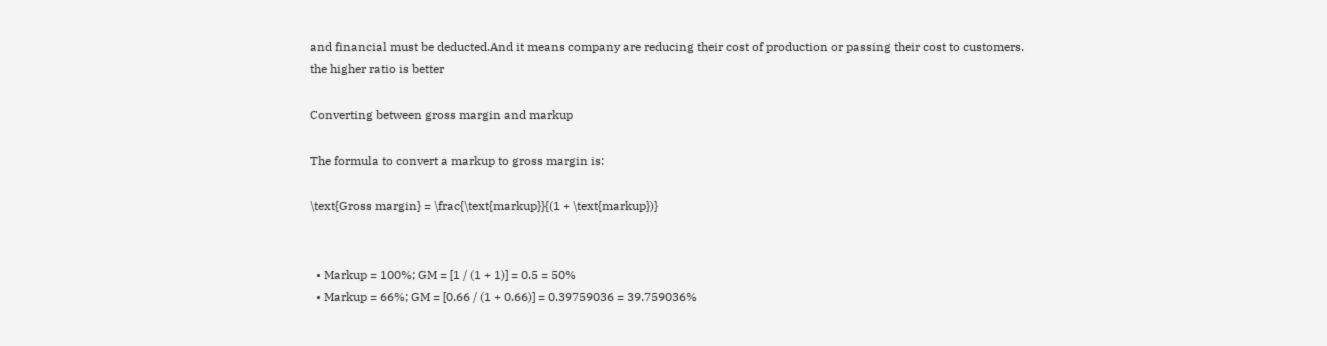and financial must be deducted.And it means company are reducing their cost of production or passing their cost to customers. the higher ratio is better

Converting between gross margin and markup

The formula to convert a markup to gross margin is:

\text{Gross margin} = \frac{\text{markup}}{(1 + \text{markup})}


  • Markup = 100%; GM = [1 / (1 + 1)] = 0.5 = 50%
  • Markup = 66%; GM = [0.66 / (1 + 0.66)] = 0.39759036 = 39.759036%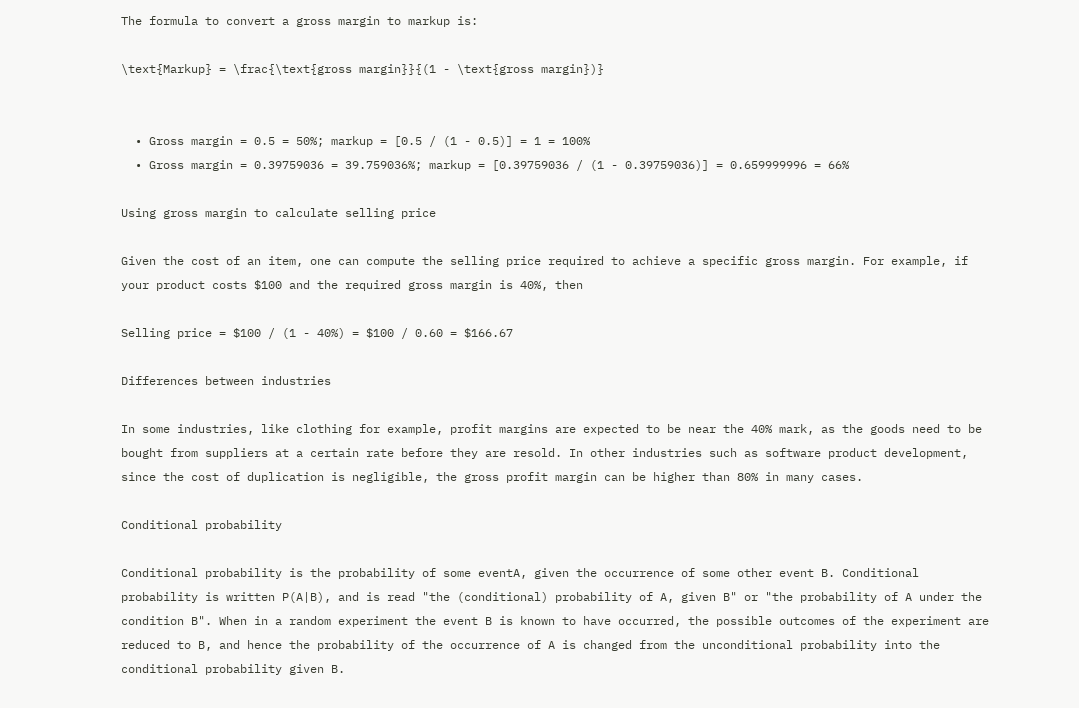The formula to convert a gross margin to markup is:

\text{Markup} = \frac{\text{gross margin}}{(1 - \text{gross margin})}


  • Gross margin = 0.5 = 50%; markup = [0.5 / (1 - 0.5)] = 1 = 100%
  • Gross margin = 0.39759036 = 39.759036%; markup = [0.39759036 / (1 - 0.39759036)] = 0.659999996 = 66%

Using gross margin to calculate selling price

Given the cost of an item, one can compute the selling price required to achieve a specific gross margin. For example, if your product costs $100 and the required gross margin is 40%, then

Selling price = $100 / (1 - 40%) = $100 / 0.60 = $166.67

Differences between industries

In some industries, like clothing for example, profit margins are expected to be near the 40% mark, as the goods need to be bought from suppliers at a certain rate before they are resold. In other industries such as software product development, since the cost of duplication is negligible, the gross profit margin can be higher than 80% in many cases.

Conditional probability

Conditional probability is the probability of some eventA, given the occurrence of some other event B. Conditional probability is written P(A|B), and is read "the (conditional) probability of A, given B" or "the probability of A under the condition B". When in a random experiment the event B is known to have occurred, the possible outcomes of the experiment are reduced to B, and hence the probability of the occurrence of A is changed from the unconditional probability into the conditional probability given B.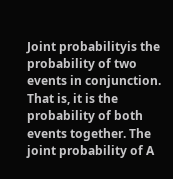Joint probabilityis the probability of two events in conjunction. That is, it is the probability of both events together. The joint probability of A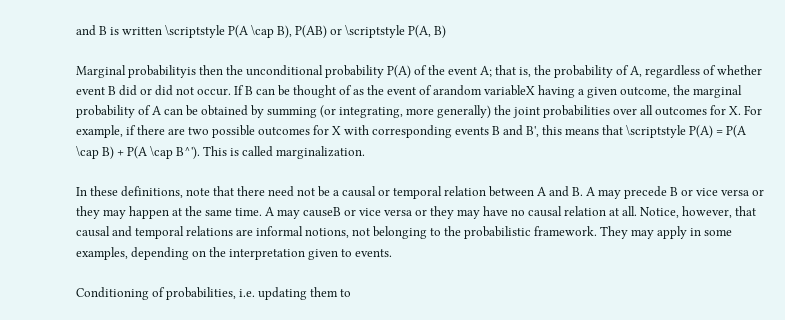and B is written \scriptstyle P(A \cap B), P(AB) or \scriptstyle P(A, B)

Marginal probabilityis then the unconditional probability P(A) of the event A; that is, the probability of A, regardless of whether event B did or did not occur. If B can be thought of as the event of arandom variableX having a given outcome, the marginal probability of A can be obtained by summing (or integrating, more generally) the joint probabilities over all outcomes for X. For example, if there are two possible outcomes for X with corresponding events B and B', this means that \scriptstyle P(A) = P(A \cap B) + P(A \cap B^'). This is called marginalization.

In these definitions, note that there need not be a causal or temporal relation between A and B. A may precede B or vice versa or they may happen at the same time. A may causeB or vice versa or they may have no causal relation at all. Notice, however, that causal and temporal relations are informal notions, not belonging to the probabilistic framework. They may apply in some examples, depending on the interpretation given to events.

Conditioning of probabilities, i.e. updating them to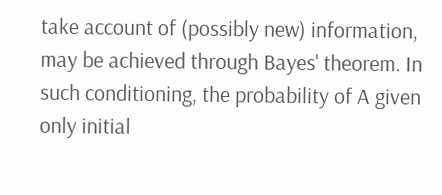take account of (possibly new) information, may be achieved through Bayes' theorem. In such conditioning, the probability of A given only initial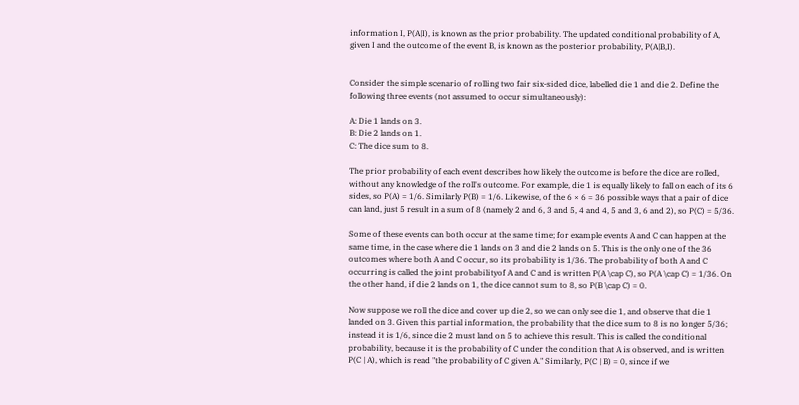information I, P(A|I), is known as the prior probability. The updated conditional probability of A, given I and the outcome of the event B, is known as the posterior probability, P(A|B,I).


Consider the simple scenario of rolling two fair six-sided dice, labelled die 1 and die 2. Define the following three events (not assumed to occur simultaneously):

A: Die 1 lands on 3.
B: Die 2 lands on 1.
C: The dice sum to 8.

The prior probability of each event describes how likely the outcome is before the dice are rolled, without any knowledge of the roll's outcome. For example, die 1 is equally likely to fall on each of its 6 sides, so P(A) = 1/6. Similarly P(B) = 1/6. Likewise, of the 6 × 6 = 36 possible ways that a pair of dice can land, just 5 result in a sum of 8 (namely 2 and 6, 3 and 5, 4 and 4, 5 and 3, 6 and 2), so P(C) = 5/36.

Some of these events can both occur at the same time; for example events A and C can happen at the same time, in the case where die 1 lands on 3 and die 2 lands on 5. This is the only one of the 36 outcomes where both A and C occur, so its probability is 1/36. The probability of both A and C occurring is called the joint probabilityof A and C and is written P(A \cap C), so P(A \cap C) = 1/36. On the other hand, if die 2 lands on 1, the dice cannot sum to 8, so P(B \cap C) = 0.

Now suppose we roll the dice and cover up die 2, so we can only see die 1, and observe that die 1 landed on 3. Given this partial information, the probability that the dice sum to 8 is no longer 5/36; instead it is 1/6, since die 2 must land on 5 to achieve this result. This is called the conditional probability, because it is the probability of C under the condition that A is observed, and is written P(C | A), which is read "the probability of C given A." Similarly, P(C | B) = 0, since if we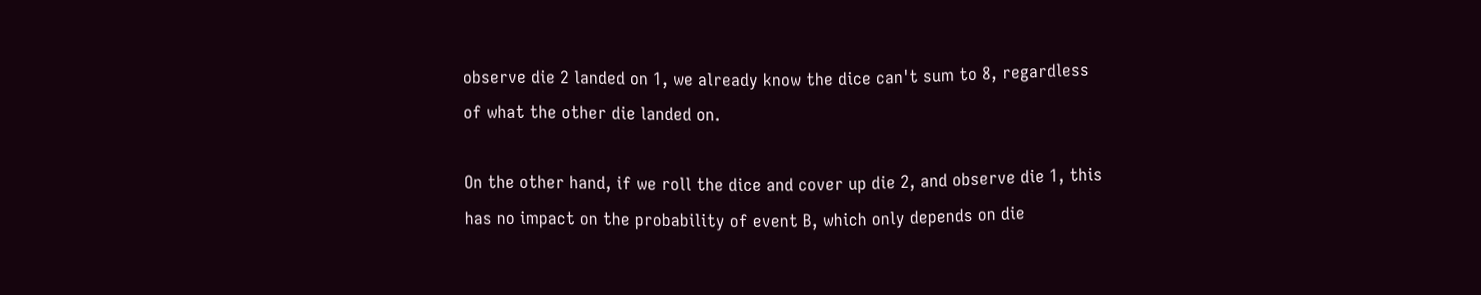observe die 2 landed on 1, we already know the dice can't sum to 8, regardless of what the other die landed on.

On the other hand, if we roll the dice and cover up die 2, and observe die 1, this has no impact on the probability of event B, which only depends on die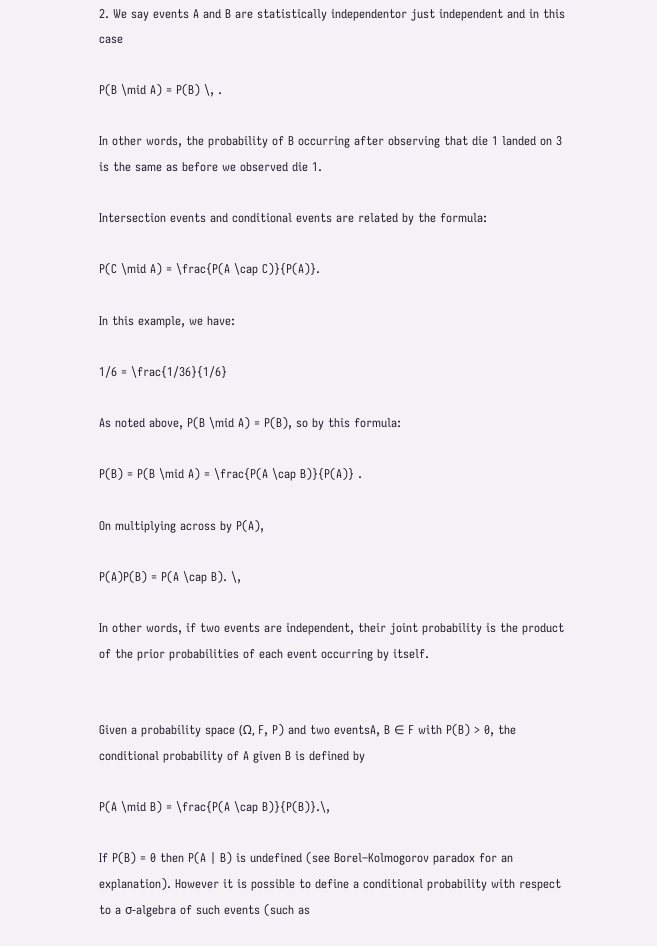2. We say events A and B are statistically independentor just independent and in this case

P(B \mid A) = P(B) \, .

In other words, the probability of B occurring after observing that die 1 landed on 3 is the same as before we observed die 1.

Intersection events and conditional events are related by the formula:

P(C \mid A) = \frac{P(A \cap C)}{P(A)}.

In this example, we have:

1/6 = \frac{1/36}{1/6}

As noted above, P(B \mid A) = P(B), so by this formula:

P(B) = P(B \mid A) = \frac{P(A \cap B)}{P(A)} .

On multiplying across by P(A),

P(A)P(B) = P(A \cap B). \,

In other words, if two events are independent, their joint probability is the product of the prior probabilities of each event occurring by itself.


Given a probability space (Ω, F, P) and two eventsA, B ∈ F with P(B) > 0, the conditional probability of A given B is defined by

P(A \mid B) = \frac{P(A \cap B)}{P(B)}.\,

If P(B) = 0 then P(A | B) is undefined (see Borel–Kolmogorov paradox for an explanation). However it is possible to define a conditional probability with respect to a σ-algebra of such events (such as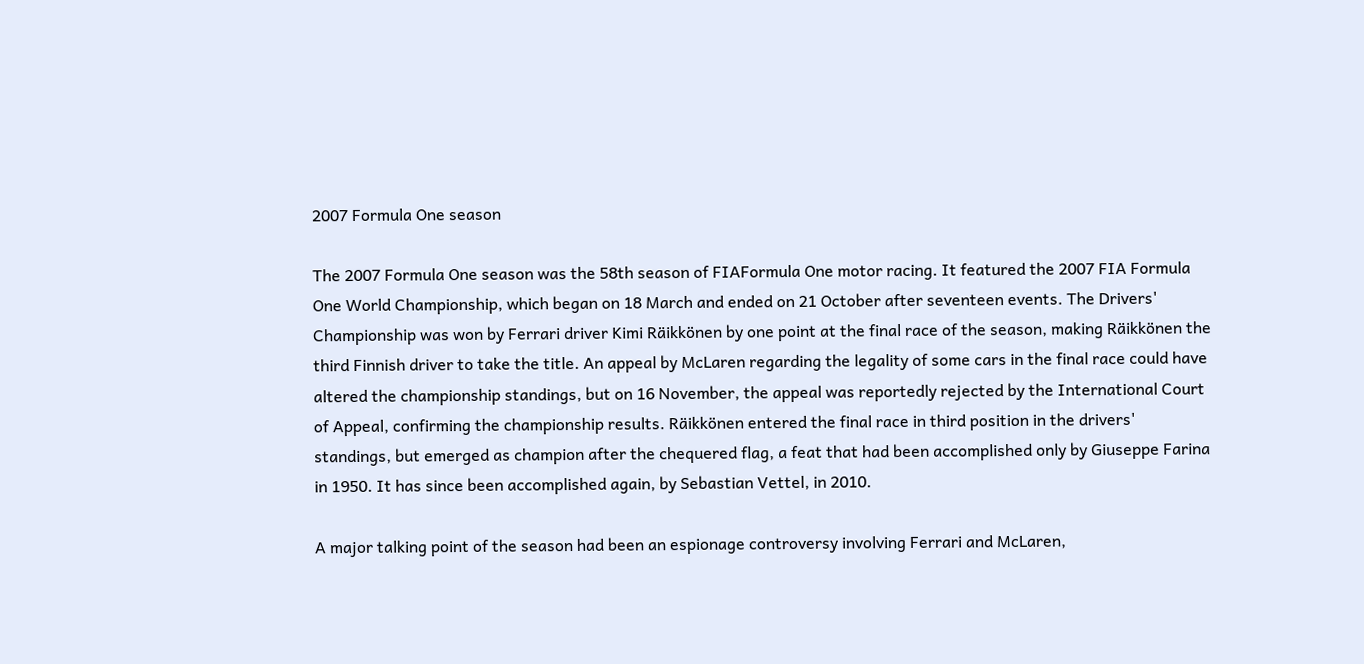2007 Formula One season

The 2007 Formula One season was the 58th season of FIAFormula One motor racing. It featured the 2007 FIA Formula One World Championship, which began on 18 March and ended on 21 October after seventeen events. The Drivers' Championship was won by Ferrari driver Kimi Räikkönen by one point at the final race of the season, making Räikkönen the third Finnish driver to take the title. An appeal by McLaren regarding the legality of some cars in the final race could have altered the championship standings, but on 16 November, the appeal was reportedly rejected by the International Court of Appeal, confirming the championship results. Räikkönen entered the final race in third position in the drivers' standings, but emerged as champion after the chequered flag, a feat that had been accomplished only by Giuseppe Farina in 1950. It has since been accomplished again, by Sebastian Vettel, in 2010.

A major talking point of the season had been an espionage controversy involving Ferrari and McLaren,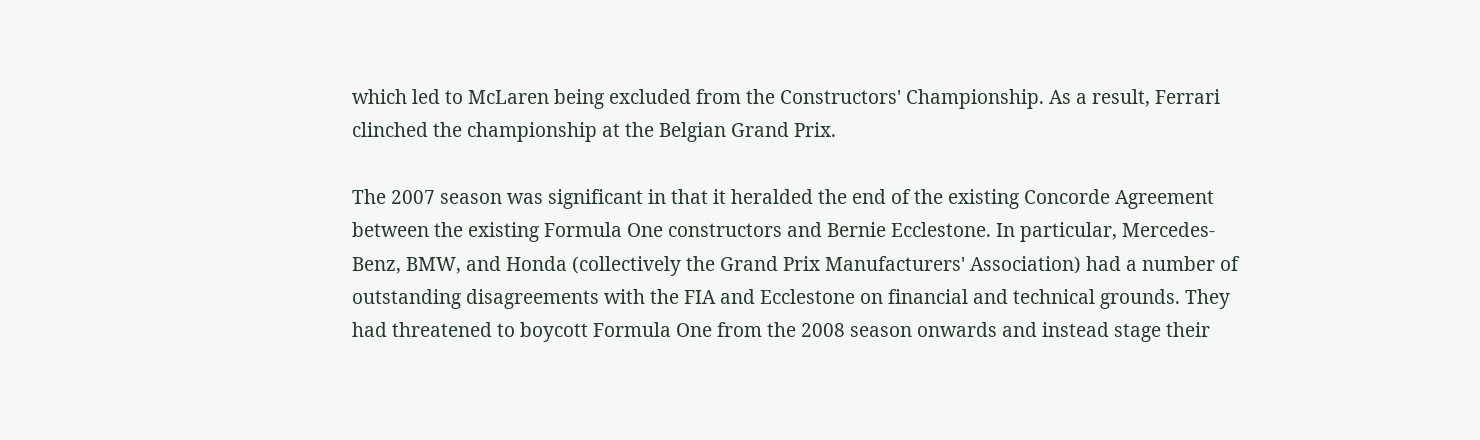which led to McLaren being excluded from the Constructors' Championship. As a result, Ferrari clinched the championship at the Belgian Grand Prix.

The 2007 season was significant in that it heralded the end of the existing Concorde Agreement between the existing Formula One constructors and Bernie Ecclestone. In particular, Mercedes-Benz, BMW, and Honda (collectively the Grand Prix Manufacturers' Association) had a number of outstanding disagreements with the FIA and Ecclestone on financial and technical grounds. They had threatened to boycott Formula One from the 2008 season onwards and instead stage their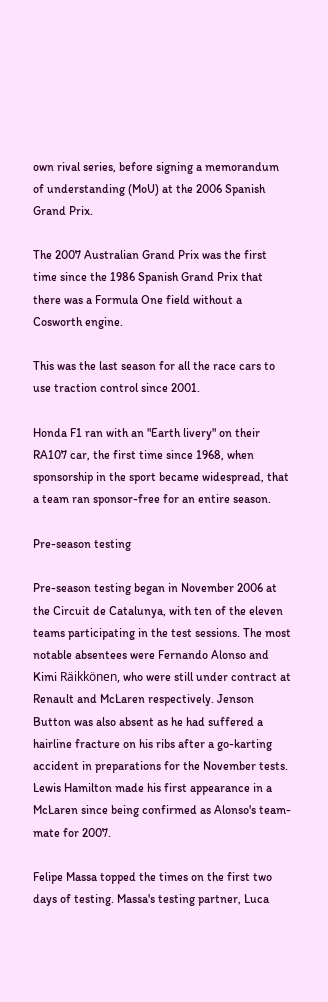own rival series, before signing a memorandum of understanding (MoU) at the 2006 Spanish Grand Prix.

The 2007 Australian Grand Prix was the first time since the 1986 Spanish Grand Prix that there was a Formula One field without a Cosworth engine.

This was the last season for all the race cars to use traction control since 2001.

Honda F1 ran with an "Earth livery" on their RA107 car, the first time since 1968, when sponsorship in the sport became widespread, that a team ran sponsor-free for an entire season.

Pre-season testing

Pre-season testing began in November 2006 at the Circuit de Catalunya, with ten of the eleven teams participating in the test sessions. The most notable absentees were Fernando Alonso and Kimi Räikkönen, who were still under contract at Renault and McLaren respectively. Jenson Button was also absent as he had suffered a hairline fracture on his ribs after a go-karting accident in preparations for the November tests. Lewis Hamilton made his first appearance in a McLaren since being confirmed as Alonso's team-mate for 2007.

Felipe Massa topped the times on the first two days of testing. Massa's testing partner, Luca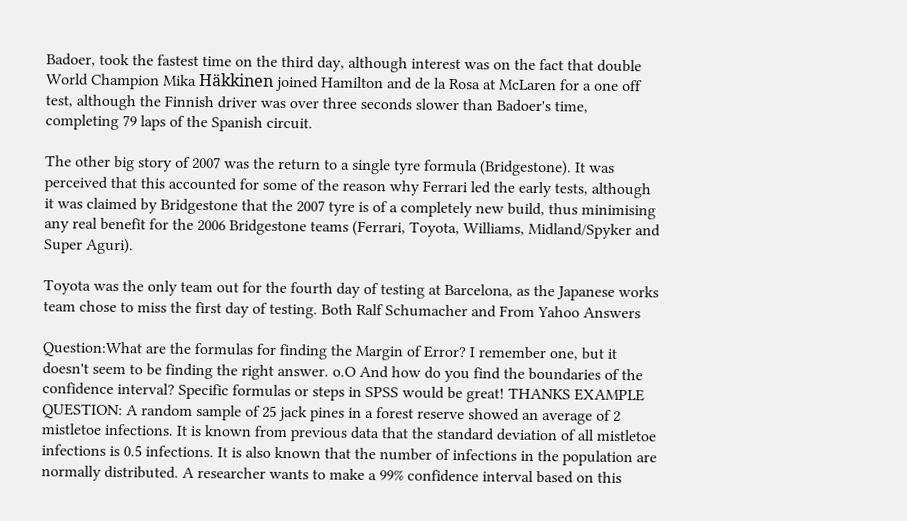Badoer, took the fastest time on the third day, although interest was on the fact that double World Champion Mika Häkkinen joined Hamilton and de la Rosa at McLaren for a one off test, although the Finnish driver was over three seconds slower than Badoer's time, completing 79 laps of the Spanish circuit.

The other big story of 2007 was the return to a single tyre formula (Bridgestone). It was perceived that this accounted for some of the reason why Ferrari led the early tests, although it was claimed by Bridgestone that the 2007 tyre is of a completely new build, thus minimising any real benefit for the 2006 Bridgestone teams (Ferrari, Toyota, Williams, Midland/Spyker and Super Aguri).

Toyota was the only team out for the fourth day of testing at Barcelona, as the Japanese works team chose to miss the first day of testing. Both Ralf Schumacher and From Yahoo Answers

Question:What are the formulas for finding the Margin of Error? I remember one, but it doesn't seem to be finding the right answer. o.O And how do you find the boundaries of the confidence interval? Specific formulas or steps in SPSS would be great! THANKS EXAMPLE QUESTION: A random sample of 25 jack pines in a forest reserve showed an average of 2 mistletoe infections. It is known from previous data that the standard deviation of all mistletoe infections is 0.5 infections. It is also known that the number of infections in the population are normally distributed. A researcher wants to make a 99% confidence interval based on this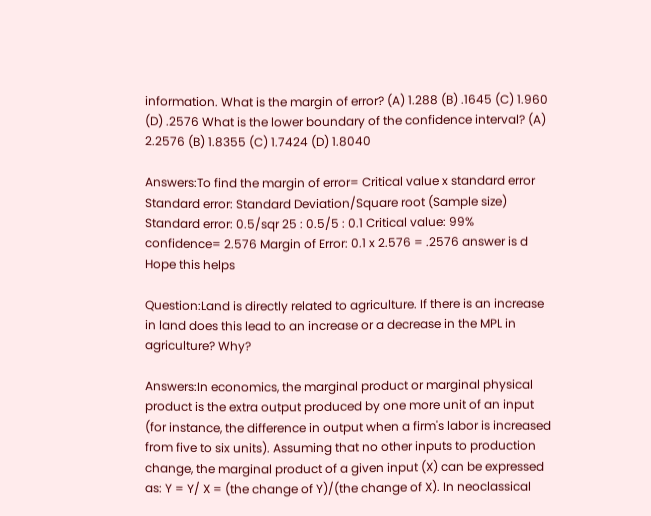information. What is the margin of error? (A) 1.288 (B) .1645 (C) 1.960 (D) .2576 What is the lower boundary of the confidence interval? (A) 2.2576 (B) 1.8355 (C) 1.7424 (D) 1.8040

Answers:To find the margin of error= Critical value x standard error Standard error: Standard Deviation/Square root (Sample size) Standard error: 0.5/sqr 25 : 0.5/5 : 0.1 Critical value: 99% confidence= 2.576 Margin of Error: 0.1 x 2.576 = .2576 answer is d Hope this helps

Question:Land is directly related to agriculture. If there is an increase in land does this lead to an increase or a decrease in the MPL in agriculture? Why?

Answers:In economics, the marginal product or marginal physical product is the extra output produced by one more unit of an input (for instance, the difference in output when a firm's labor is increased from five to six units). Assuming that no other inputs to production change, the marginal product of a given input (X) can be expressed as: Y = Y/ X = (the change of Y)/(the change of X). In neoclassical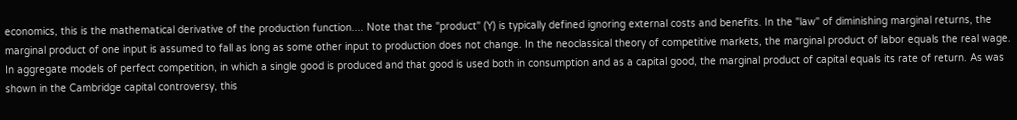economics, this is the mathematical derivative of the production function.... Note that the "product" (Y) is typically defined ignoring external costs and benefits. In the "law" of diminishing marginal returns, the marginal product of one input is assumed to fall as long as some other input to production does not change. In the neoclassical theory of competitive markets, the marginal product of labor equals the real wage. In aggregate models of perfect competition, in which a single good is produced and that good is used both in consumption and as a capital good, the marginal product of capital equals its rate of return. As was shown in the Cambridge capital controversy, this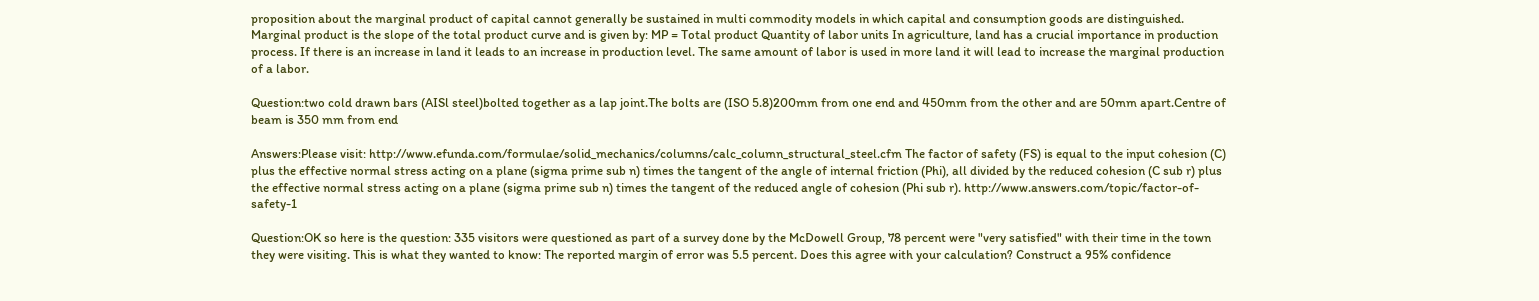proposition about the marginal product of capital cannot generally be sustained in multi commodity models in which capital and consumption goods are distinguished. Marginal product is the slope of the total product curve and is given by: MP = Total product Quantity of labor units In agriculture, land has a crucial importance in production process. If there is an increase in land it leads to an increase in production level. The same amount of labor is used in more land it will lead to increase the marginal production of a labor.

Question:two cold drawn bars (AISl steel)bolted together as a lap joint.The bolts are (ISO 5.8)200mm from one end and 450mm from the other and are 50mm apart.Centre of beam is 350 mm from end

Answers:Please visit: http://www.efunda.com/formulae/solid_mechanics/columns/calc_column_structural_steel.cfm The factor of safety (FS) is equal to the input cohesion (C) plus the effective normal stress acting on a plane (sigma prime sub n) times the tangent of the angle of internal friction (Phi), all divided by the reduced cohesion (C sub r) plus the effective normal stress acting on a plane (sigma prime sub n) times the tangent of the reduced angle of cohesion (Phi sub r). http://www.answers.com/topic/factor-of-safety-1

Question:OK so here is the question: 335 visitors were questioned as part of a survey done by the McDowell Group, 78 percent were "very satisfied" with their time in the town they were visiting. This is what they wanted to know: The reported margin of error was 5.5 percent. Does this agree with your calculation? Construct a 95% confidence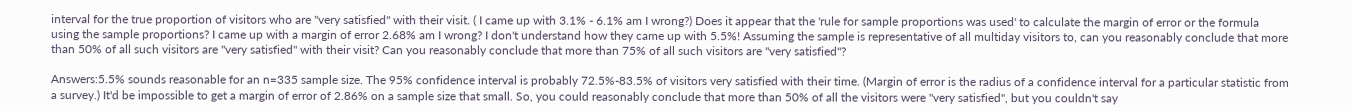interval for the true proportion of visitors who are "very satisfied" with their visit. ( I came up with 3.1% - 6.1% am I wrong?) Does it appear that the 'rule for sample proportions was used' to calculate the margin of error or the formula using the sample proportions? I came up with a margin of error 2.68% am I wrong? I don't understand how they came up with 5.5%! Assuming the sample is representative of all multiday visitors to, can you reasonably conclude that more than 50% of all such visitors are "very satisfied" with their visit? Can you reasonably conclude that more than 75% of all such visitors are "very satisfied"?

Answers:5.5% sounds reasonable for an n=335 sample size. The 95% confidence interval is probably 72.5%-83.5% of visitors very satisfied with their time. (Margin of error is the radius of a confidence interval for a particular statistic from a survey.) It'd be impossible to get a margin of error of 2.86% on a sample size that small. So, you could reasonably conclude that more than 50% of all the visitors were "very satisfied", but you couldn't say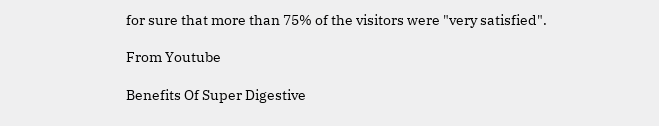for sure that more than 75% of the visitors were "very satisfied".

From Youtube

Benefits Of Super Digestive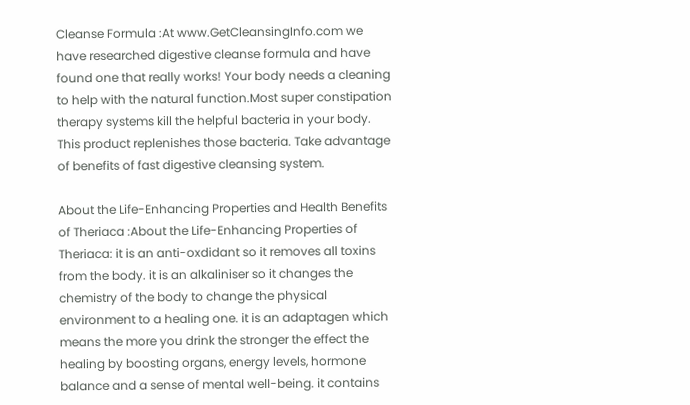Cleanse Formula :At www.GetCleansingInfo.com we have researched digestive cleanse formula and have found one that really works! Your body needs a cleaning to help with the natural function.Most super constipation therapy systems kill the helpful bacteria in your body. This product replenishes those bacteria. Take advantage of benefits of fast digestive cleansing system.

About the Life-Enhancing Properties and Health Benefits of Theriaca :About the Life-Enhancing Properties of Theriaca: it is an anti-oxdidant so it removes all toxins from the body. it is an alkaliniser so it changes the chemistry of the body to change the physical environment to a healing one. it is an adaptagen which means the more you drink the stronger the effect the healing by boosting organs, energy levels, hormone balance and a sense of mental well-being. it contains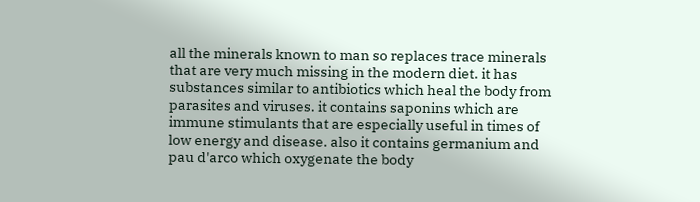all the minerals known to man so replaces trace minerals that are very much missing in the modern diet. it has substances similar to antibiotics which heal the body from parasites and viruses. it contains saponins which are immune stimulants that are especially useful in times of low energy and disease. also it contains germanium and pau d'arco which oxygenate the body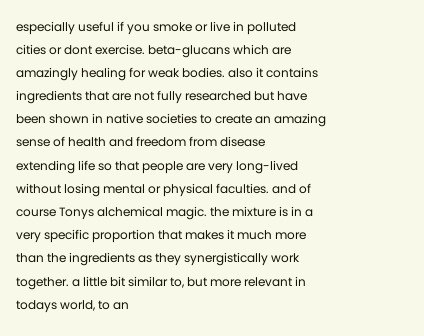especially useful if you smoke or live in polluted cities or dont exercise. beta-glucans which are amazingly healing for weak bodies. also it contains ingredients that are not fully researched but have been shown in native societies to create an amazing sense of health and freedom from disease extending life so that people are very long-lived without losing mental or physical faculties. and of course Tonys alchemical magic. the mixture is in a very specific proportion that makes it much more than the ingredients as they synergistically work together. a little bit similar to, but more relevant in todays world, to an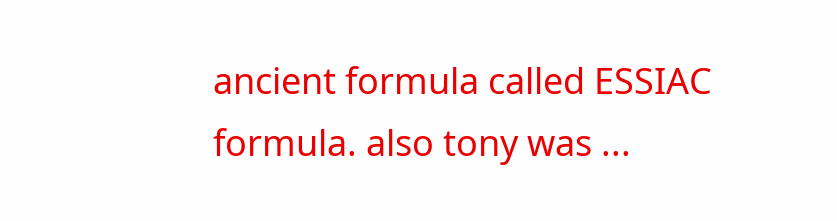ancient formula called ESSIAC formula. also tony was ...